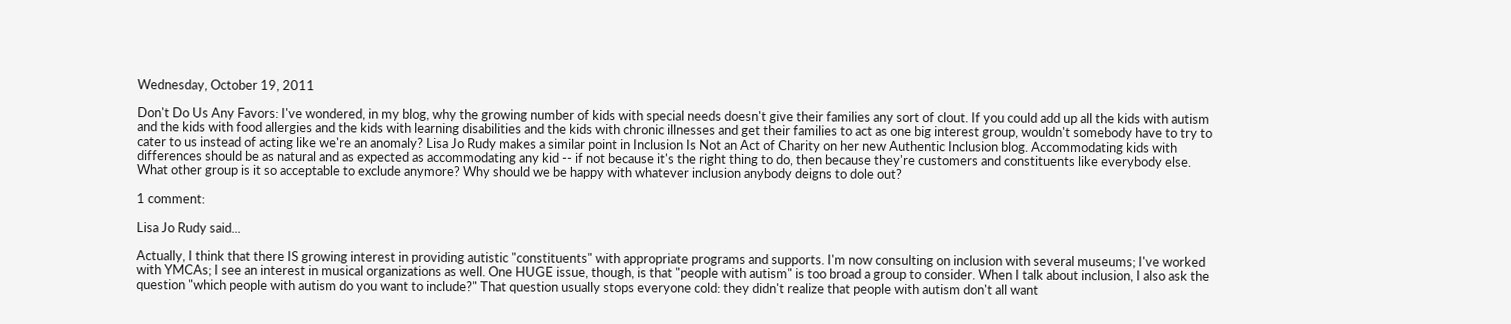Wednesday, October 19, 2011

Don't Do Us Any Favors: I've wondered, in my blog, why the growing number of kids with special needs doesn't give their families any sort of clout. If you could add up all the kids with autism and the kids with food allergies and the kids with learning disabilities and the kids with chronic illnesses and get their families to act as one big interest group, wouldn't somebody have to try to cater to us instead of acting like we're an anomaly? Lisa Jo Rudy makes a similar point in Inclusion Is Not an Act of Charity on her new Authentic Inclusion blog. Accommodating kids with differences should be as natural and as expected as accommodating any kid -- if not because it's the right thing to do, then because they're customers and constituents like everybody else. What other group is it so acceptable to exclude anymore? Why should we be happy with whatever inclusion anybody deigns to dole out?

1 comment:

Lisa Jo Rudy said...

Actually, I think that there IS growing interest in providing autistic "constituents" with appropriate programs and supports. I'm now consulting on inclusion with several museums; I've worked with YMCAs; I see an interest in musical organizations as well. One HUGE issue, though, is that "people with autism" is too broad a group to consider. When I talk about inclusion, I also ask the question "which people with autism do you want to include?" That question usually stops everyone cold: they didn't realize that people with autism don't all want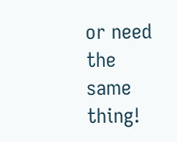or need the same thing!